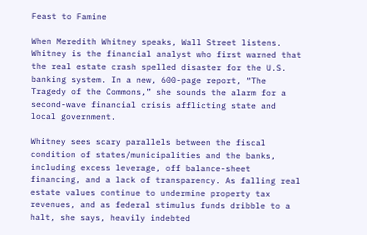Feast to Famine

When Meredith Whitney speaks, Wall Street listens. Whitney is the financial analyst who first warned that the real estate crash spelled disaster for the U.S. banking system. In a new, 600-page report, “The Tragedy of the Commons,” she sounds the alarm for a second-wave financial crisis afflicting state and local government.

Whitney sees scary parallels between the fiscal condition of states/municipalities and the banks, including excess leverage, off balance-sheet financing, and a lack of transparency. As falling real estate values continue to undermine property tax revenues, and as federal stimulus funds dribble to a halt, she says, heavily indebted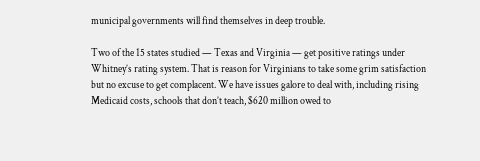municipal governments will find themselves in deep trouble.

Two of the 15 states studied — Texas and Virginia — get positive ratings under Whitney’s rating system. That is reason for Virginians to take some grim satisfaction but no excuse to get complacent. We have issues galore to deal with, including rising Medicaid costs, schools that don’t teach, $620 million owed to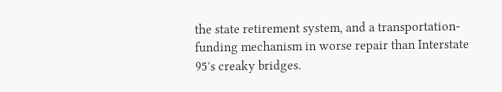the state retirement system, and a transportation-funding mechanism in worse repair than Interstate 95′s creaky bridges.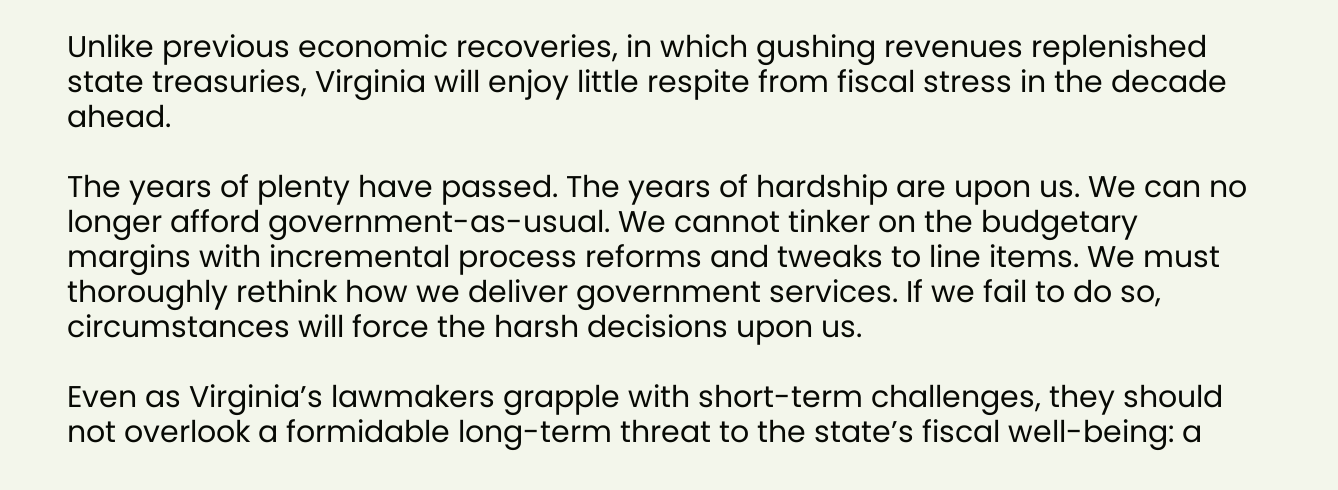Unlike previous economic recoveries, in which gushing revenues replenished state treasuries, Virginia will enjoy little respite from fiscal stress in the decade ahead.

The years of plenty have passed. The years of hardship are upon us. We can no longer afford government-as-usual. We cannot tinker on the budgetary margins with incremental process reforms and tweaks to line items. We must thoroughly rethink how we deliver government services. If we fail to do so, circumstances will force the harsh decisions upon us.

Even as Virginia’s lawmakers grapple with short-term challenges, they should not overlook a formidable long-term threat to the state’s fiscal well-being: a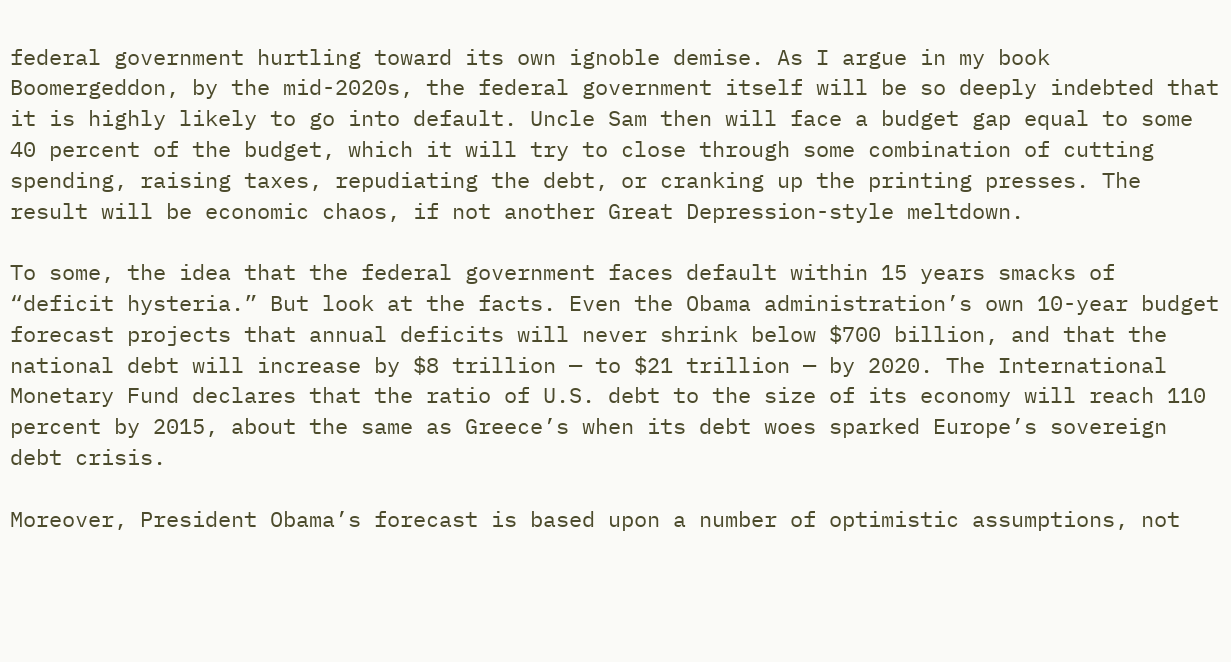federal government hurtling toward its own ignoble demise. As I argue in my book Boomergeddon, by the mid-2020s, the federal government itself will be so deeply indebted that it is highly likely to go into default. Uncle Sam then will face a budget gap equal to some 40 percent of the budget, which it will try to close through some combination of cutting spending, raising taxes, repudiating the debt, or cranking up the printing presses. The result will be economic chaos, if not another Great Depression-style meltdown.

To some, the idea that the federal government faces default within 15 years smacks of “deficit hysteria.” But look at the facts. Even the Obama administration’s own 10-year budget forecast projects that annual deficits will never shrink below $700 billion, and that the national debt will increase by $8 trillion — to $21 trillion — by 2020. The International Monetary Fund declares that the ratio of U.S. debt to the size of its economy will reach 110 percent by 2015, about the same as Greece’s when its debt woes sparked Europe’s sovereign debt crisis.

Moreover, President Obama’s forecast is based upon a number of optimistic assumptions, not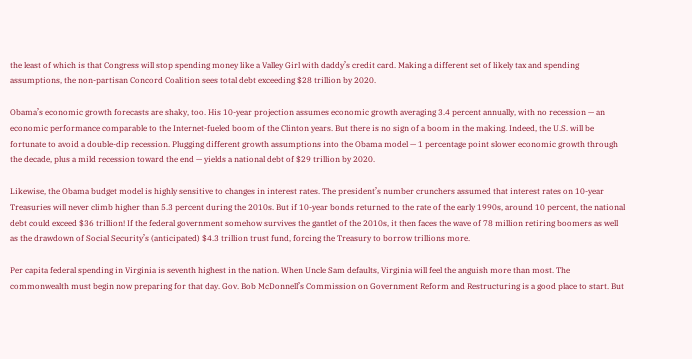the least of which is that Congress will stop spending money like a Valley Girl with daddy’s credit card. Making a different set of likely tax and spending assumptions, the non-partisan Concord Coalition sees total debt exceeding $28 trillion by 2020.

Obama’s economic growth forecasts are shaky, too. His 10-year projection assumes economic growth averaging 3.4 percent annually, with no recession — an economic performance comparable to the Internet-fueled boom of the Clinton years. But there is no sign of a boom in the making. Indeed, the U.S. will be fortunate to avoid a double-dip recession. Plugging different growth assumptions into the Obama model — 1 percentage point slower economic growth through the decade, plus a mild recession toward the end — yields a national debt of $29 trillion by 2020.

Likewise, the Obama budget model is highly sensitive to changes in interest rates. The president’s number crunchers assumed that interest rates on 10-year Treasuries will never climb higher than 5.3 percent during the 2010s. But if 10-year bonds returned to the rate of the early 1990s, around 10 percent, the national debt could exceed $36 trillion! If the federal government somehow survives the gantlet of the 2010s, it then faces the wave of 78 million retiring boomers as well as the drawdown of Social Security’s (anticipated) $4.3 trillion trust fund, forcing the Treasury to borrow trillions more.

Per capita federal spending in Virginia is seventh highest in the nation. When Uncle Sam defaults, Virginia will feel the anguish more than most. The commonwealth must begin now preparing for that day. Gov. Bob McDonnell’s Commission on Government Reform and Restructuring is a good place to start. But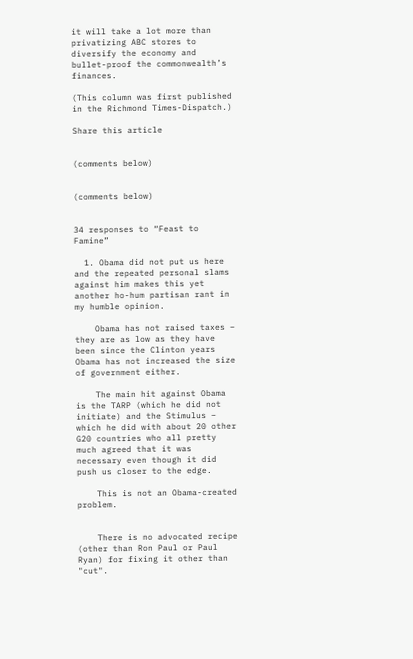it will take a lot more than privatizing ABC stores to diversify the economy and bullet-proof the commonwealth’s finances.

(This column was first published in the Richmond Times-Dispatch.)

Share this article


(comments below)


(comments below)


34 responses to “Feast to Famine”

  1. Obama did not put us here and the repeated personal slams against him makes this yet another ho-hum partisan rant in my humble opinion.

    Obama has not raised taxes – they are as low as they have been since the Clinton years Obama has not increased the size of government either.

    The main hit against Obama is the TARP (which he did not initiate) and the Stimulus – which he did with about 20 other G20 countries who all pretty much agreed that it was necessary even though it did push us closer to the edge.

    This is not an Obama-created problem.


    There is no advocated recipe (other than Ron Paul or Paul Ryan) for fixing it other than "cut".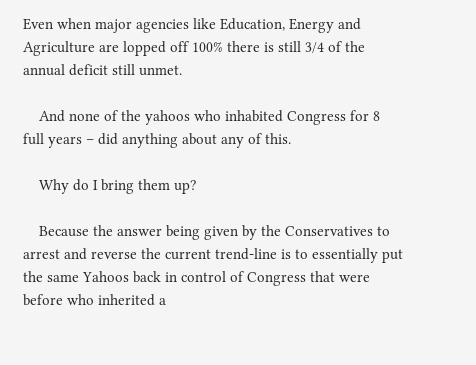Even when major agencies like Education, Energy and Agriculture are lopped off 100% there is still 3/4 of the annual deficit still unmet.

    And none of the yahoos who inhabited Congress for 8 full years – did anything about any of this.

    Why do I bring them up?

    Because the answer being given by the Conservatives to arrest and reverse the current trend-line is to essentially put the same Yahoos back in control of Congress that were before who inherited a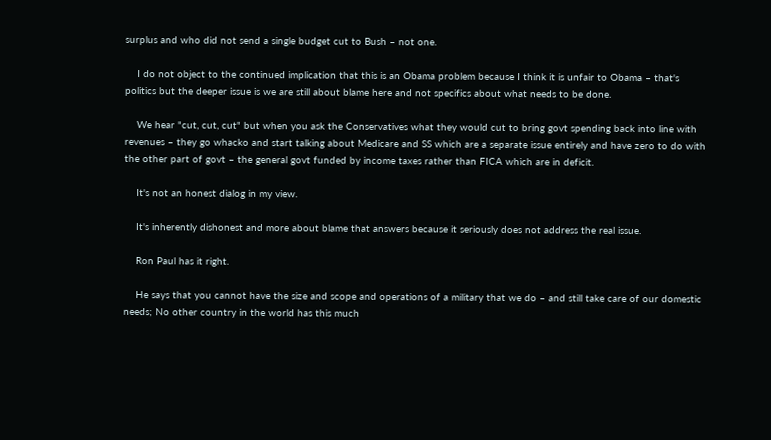surplus and who did not send a single budget cut to Bush – not one.

    I do not object to the continued implication that this is an Obama problem because I think it is unfair to Obama – that's politics but the deeper issue is we are still about blame here and not specifics about what needs to be done.

    We hear "cut, cut, cut" but when you ask the Conservatives what they would cut to bring govt spending back into line with revenues – they go whacko and start talking about Medicare and SS which are a separate issue entirely and have zero to do with the other part of govt – the general govt funded by income taxes rather than FICA which are in deficit.

    It's not an honest dialog in my view.

    It's inherently dishonest and more about blame that answers because it seriously does not address the real issue.

    Ron Paul has it right.

    He says that you cannot have the size and scope and operations of a military that we do – and still take care of our domestic needs; No other country in the world has this much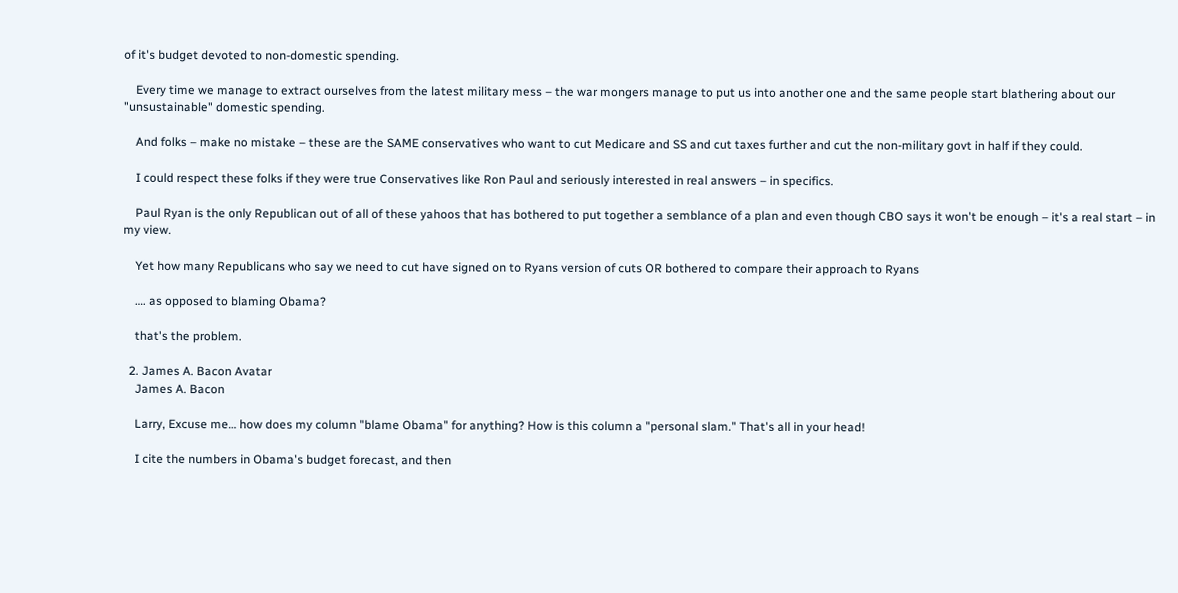of it's budget devoted to non-domestic spending.

    Every time we manage to extract ourselves from the latest military mess – the war mongers manage to put us into another one and the same people start blathering about our "unsustainable" domestic spending.

    And folks – make no mistake – these are the SAME conservatives who want to cut Medicare and SS and cut taxes further and cut the non-military govt in half if they could.

    I could respect these folks if they were true Conservatives like Ron Paul and seriously interested in real answers – in specifics.

    Paul Ryan is the only Republican out of all of these yahoos that has bothered to put together a semblance of a plan and even though CBO says it won't be enough – it's a real start – in my view.

    Yet how many Republicans who say we need to cut have signed on to Ryans version of cuts OR bothered to compare their approach to Ryans

    …. as opposed to blaming Obama?

    that's the problem.

  2. James A. Bacon Avatar
    James A. Bacon

    Larry, Excuse me… how does my column "blame Obama" for anything? How is this column a "personal slam." That's all in your head!

    I cite the numbers in Obama's budget forecast, and then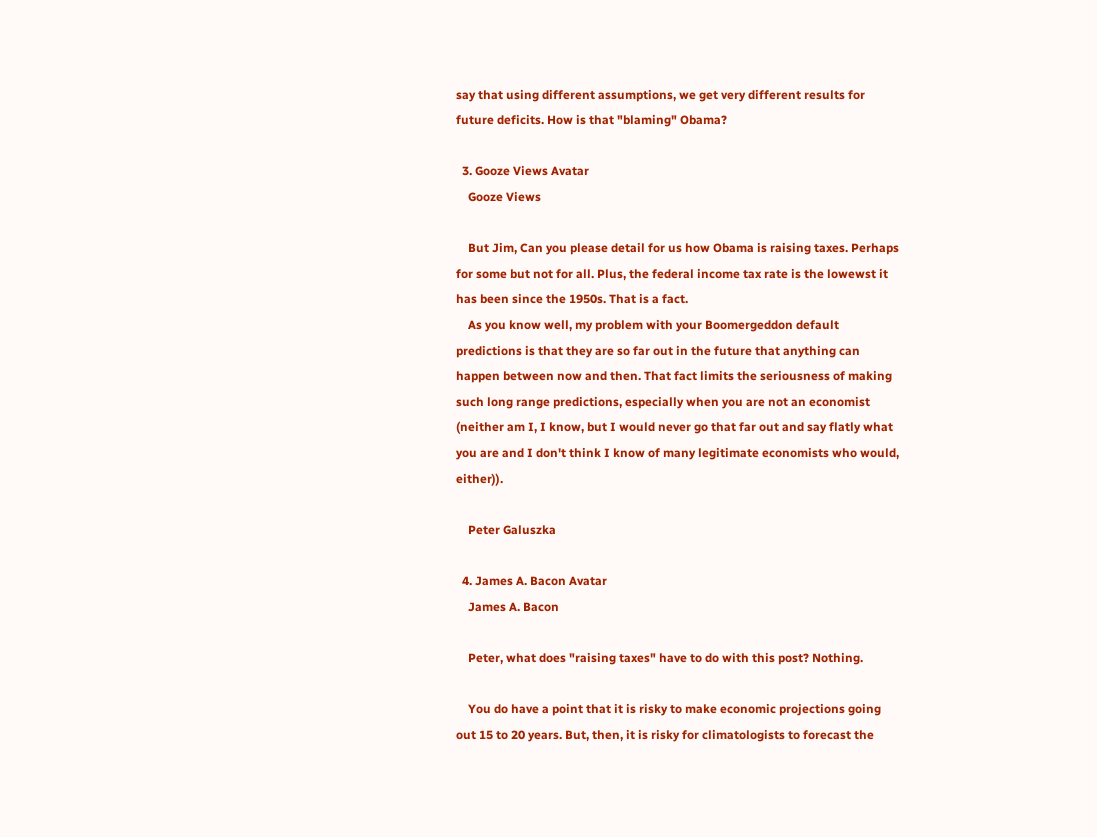say that using different assumptions, we get very different results for future deficits. How is that "blaming" Obama?

  3. Gooze Views Avatar
    Gooze Views

    But Jim, Can you please detail for us how Obama is raising taxes. Perhaps for some but not for all. Plus, the federal income tax rate is the lowewst it has been since the 1950s. That is a fact.
    As you know well, my problem with your Boomergeddon default predictions is that they are so far out in the future that anything can happen between now and then. That fact limits the seriousness of making such long range predictions, especially when you are not an economist (neither am I, I know, but I would never go that far out and say flatly what you are and I don't think I know of many legitimate economists who would, either)).

    Peter Galuszka

  4. James A. Bacon Avatar
    James A. Bacon

    Peter, what does "raising taxes" have to do with this post? Nothing.

    You do have a point that it is risky to make economic projections going out 15 to 20 years. But, then, it is risky for climatologists to forecast the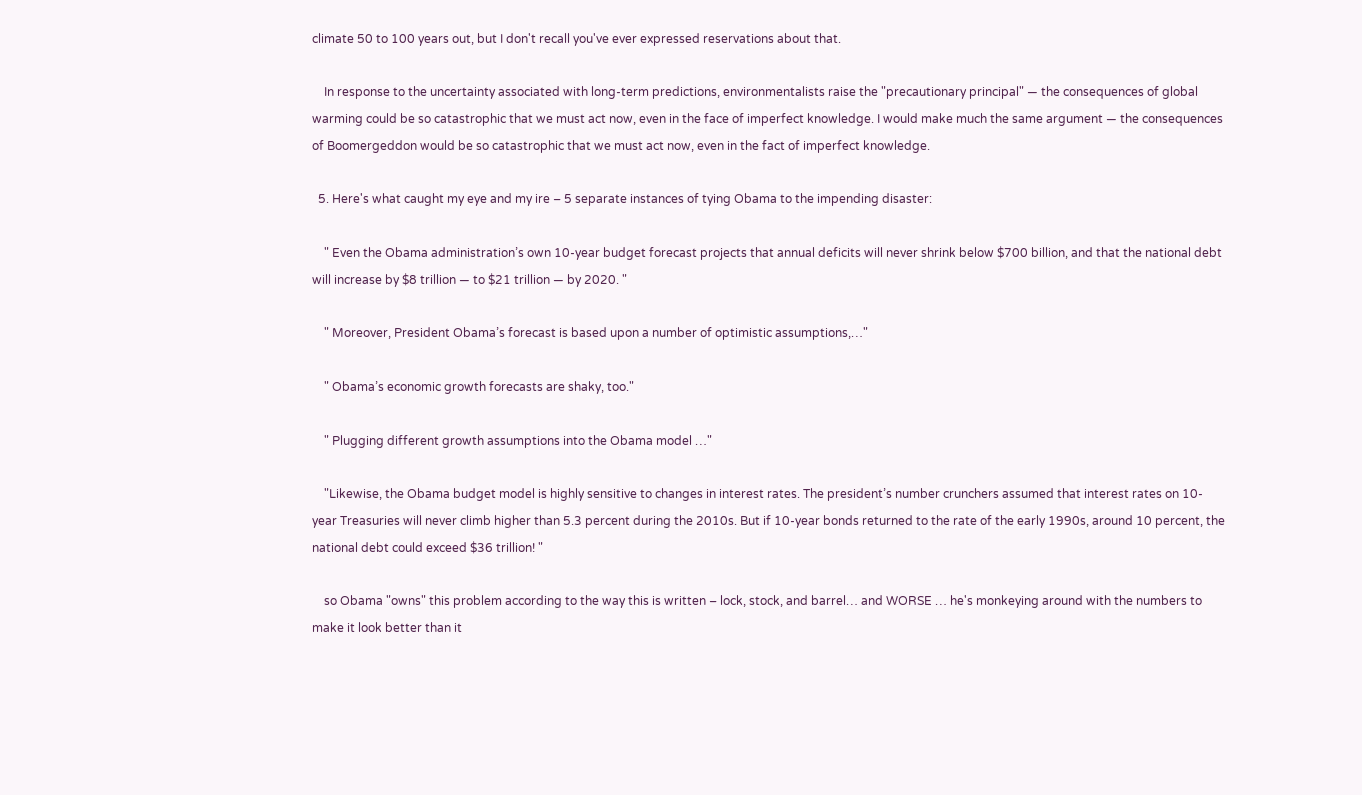climate 50 to 100 years out, but I don't recall you've ever expressed reservations about that.

    In response to the uncertainty associated with long-term predictions, environmentalists raise the "precautionary principal" — the consequences of global warming could be so catastrophic that we must act now, even in the face of imperfect knowledge. I would make much the same argument — the consequences of Boomergeddon would be so catastrophic that we must act now, even in the fact of imperfect knowledge.

  5. Here's what caught my eye and my ire – 5 separate instances of tying Obama to the impending disaster:

    " Even the Obama administration’s own 10-year budget forecast projects that annual deficits will never shrink below $700 billion, and that the national debt will increase by $8 trillion — to $21 trillion — by 2020. "

    " Moreover, President Obama’s forecast is based upon a number of optimistic assumptions,…"

    " Obama’s economic growth forecasts are shaky, too."

    " Plugging different growth assumptions into the Obama model …"

    "Likewise, the Obama budget model is highly sensitive to changes in interest rates. The president’s number crunchers assumed that interest rates on 10-year Treasuries will never climb higher than 5.3 percent during the 2010s. But if 10-year bonds returned to the rate of the early 1990s, around 10 percent, the national debt could exceed $36 trillion! "

    so Obama "owns" this problem according to the way this is written – lock, stock, and barrel… and WORSE … he's monkeying around with the numbers to make it look better than it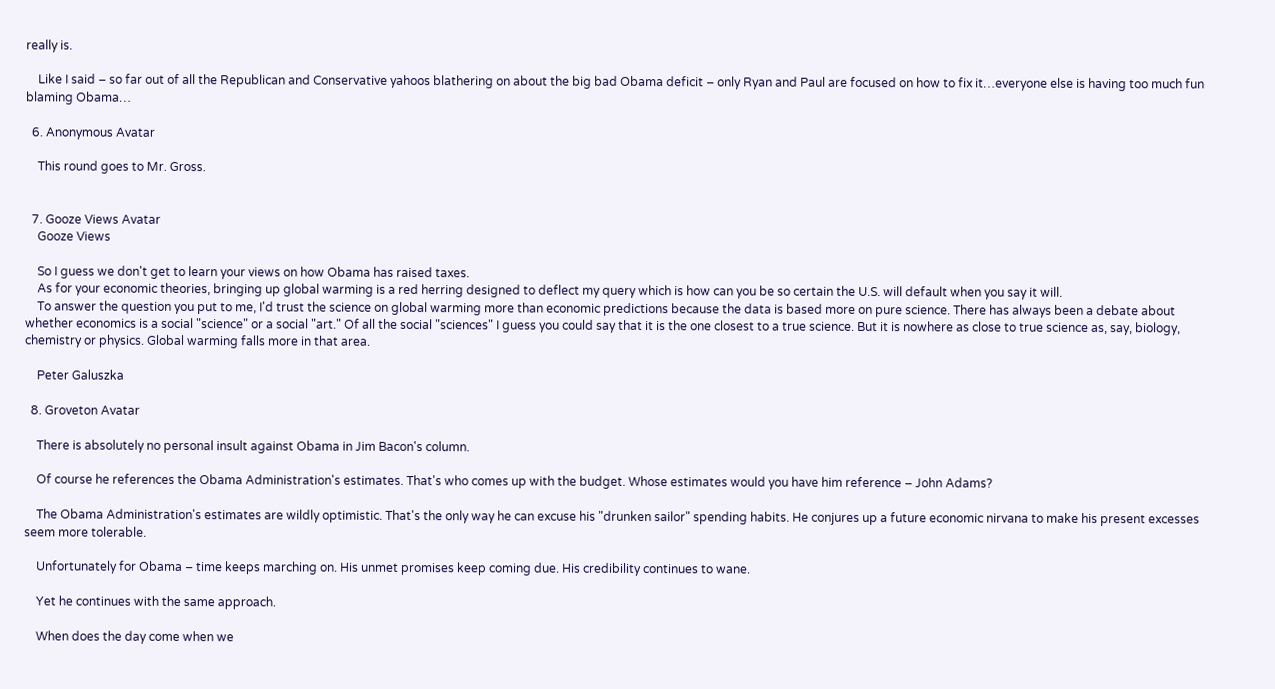really is.

    Like I said – so far out of all the Republican and Conservative yahoos blathering on about the big bad Obama deficit – only Ryan and Paul are focused on how to fix it…everyone else is having too much fun blaming Obama…

  6. Anonymous Avatar

    This round goes to Mr. Gross.


  7. Gooze Views Avatar
    Gooze Views

    So I guess we don't get to learn your views on how Obama has raised taxes.
    As for your economic theories, bringing up global warming is a red herring designed to deflect my query which is how can you be so certain the U.S. will default when you say it will.
    To answer the question you put to me, I'd trust the science on global warming more than economic predictions because the data is based more on pure science. There has always been a debate about whether economics is a social "science" or a social "art." Of all the social "sciences" I guess you could say that it is the one closest to a true science. But it is nowhere as close to true science as, say, biology, chemistry or physics. Global warming falls more in that area.

    Peter Galuszka

  8. Groveton Avatar

    There is absolutely no personal insult against Obama in Jim Bacon's column.

    Of course he references the Obama Administration's estimates. That's who comes up with the budget. Whose estimates would you have him reference – John Adams?

    The Obama Administration's estimates are wildly optimistic. That's the only way he can excuse his "drunken sailor" spending habits. He conjures up a future economic nirvana to make his present excesses seem more tolerable.

    Unfortunately for Obama – time keeps marching on. His unmet promises keep coming due. His credibility continues to wane.

    Yet he continues with the same approach.

    When does the day come when we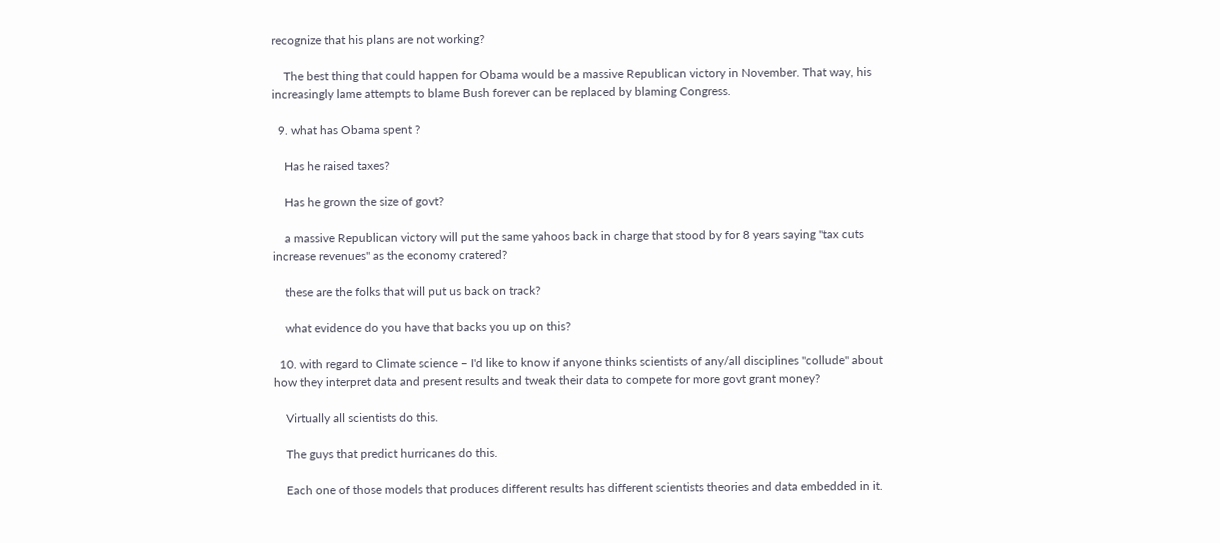recognize that his plans are not working?

    The best thing that could happen for Obama would be a massive Republican victory in November. That way, his increasingly lame attempts to blame Bush forever can be replaced by blaming Congress.

  9. what has Obama spent ?

    Has he raised taxes?

    Has he grown the size of govt?

    a massive Republican victory will put the same yahoos back in charge that stood by for 8 years saying "tax cuts increase revenues" as the economy cratered?

    these are the folks that will put us back on track?

    what evidence do you have that backs you up on this?

  10. with regard to Climate science – I'd like to know if anyone thinks scientists of any/all disciplines "collude" about how they interpret data and present results and tweak their data to compete for more govt grant money?

    Virtually all scientists do this.

    The guys that predict hurricanes do this.

    Each one of those models that produces different results has different scientists theories and data embedded in it.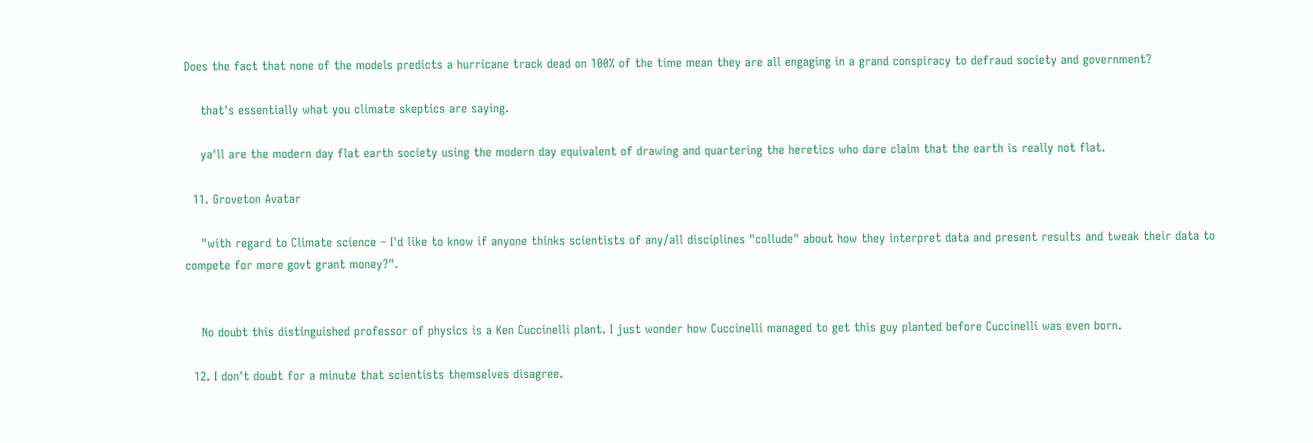Does the fact that none of the models predicts a hurricane track dead on 100% of the time mean they are all engaging in a grand conspiracy to defraud society and government?

    that's essentially what you climate skeptics are saying.

    ya'll are the modern day flat earth society using the modern day equivalent of drawing and quartering the heretics who dare claim that the earth is really not flat.

  11. Groveton Avatar

    "with regard to Climate science – I'd like to know if anyone thinks scientists of any/all disciplines "collude" about how they interpret data and present results and tweak their data to compete for more govt grant money?".


    No doubt this distinguished professor of physics is a Ken Cuccinelli plant. I just wonder how Cuccinelli managed to get this guy planted before Cuccinelli was even born.

  12. I don't doubt for a minute that scientists themselves disagree.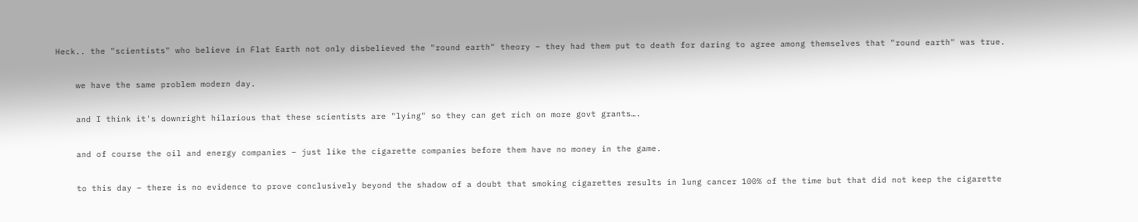Heck.. the "scientists" who believe in Flat Earth not only disbelieved the "round earth" theory – they had them put to death for daring to agree among themselves that "round earth" was true.

    we have the same problem modern day.

    and I think it's downright hilarious that these scientists are "lying" so they can get rich on more govt grants….

    and of course the oil and energy companies – just like the cigarette companies before them have no money in the game.

    to this day – there is no evidence to prove conclusively beyond the shadow of a doubt that smoking cigarettes results in lung cancer 100% of the time but that did not keep the cigarette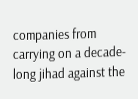companies from carrying on a decade-long jihad against the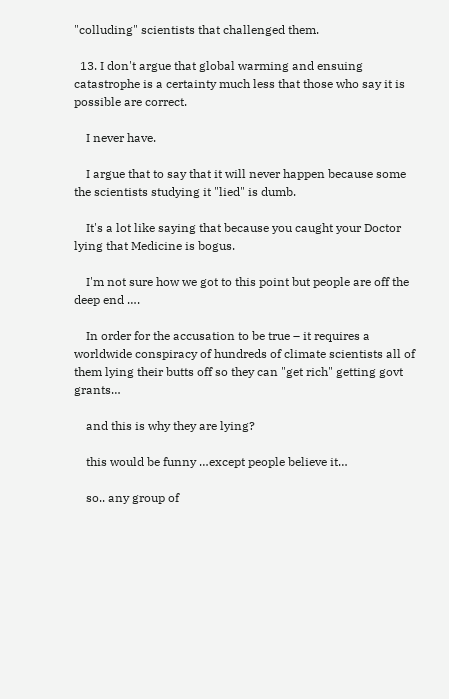"colluding" scientists that challenged them.

  13. I don't argue that global warming and ensuing catastrophe is a certainty much less that those who say it is possible are correct.

    I never have.

    I argue that to say that it will never happen because some the scientists studying it "lied" is dumb.

    It's a lot like saying that because you caught your Doctor lying that Medicine is bogus.

    I'm not sure how we got to this point but people are off the deep end ….

    In order for the accusation to be true – it requires a worldwide conspiracy of hundreds of climate scientists all of them lying their butts off so they can "get rich" getting govt grants…

    and this is why they are lying?

    this would be funny …except people believe it…

    so.. any group of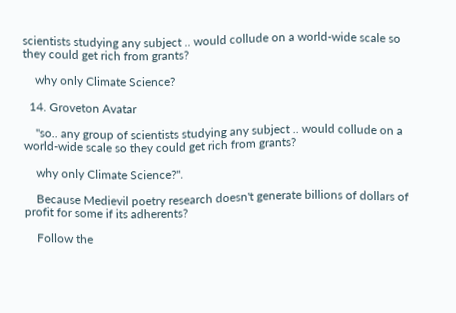scientists studying any subject .. would collude on a world-wide scale so they could get rich from grants?

    why only Climate Science?

  14. Groveton Avatar

    "so.. any group of scientists studying any subject .. would collude on a world-wide scale so they could get rich from grants?

    why only Climate Science?".

    Because Medievil poetry research doesn't generate billions of dollars of profit for some if its adherents?

    Follow the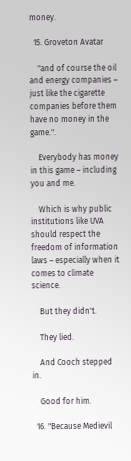money.

  15. Groveton Avatar

    "and of course the oil and energy companies – just like the cigarette companies before them have no money in the game.".

    Everybody has money in this game – including you and me.

    Which is why public institutions like UVA should respect the freedom of information laws – especially when it comes to climate science.

    But they didn't.

    They lied.

    And Cooch stepped in.

    Good for him.

  16. "Because Medievil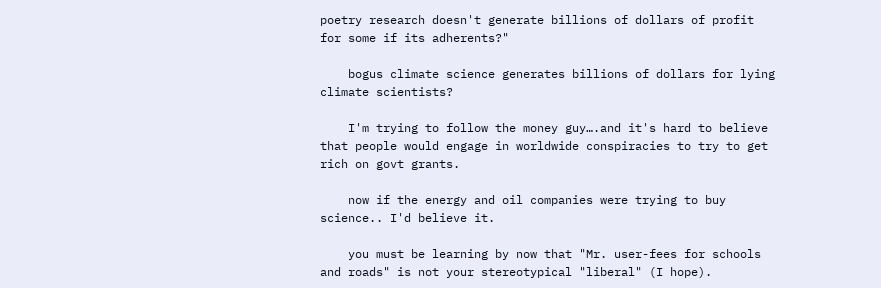poetry research doesn't generate billions of dollars of profit for some if its adherents?"

    bogus climate science generates billions of dollars for lying climate scientists?

    I'm trying to follow the money guy….and it's hard to believe that people would engage in worldwide conspiracies to try to get rich on govt grants.

    now if the energy and oil companies were trying to buy science.. I'd believe it.

    you must be learning by now that "Mr. user-fees for schools and roads" is not your stereotypical "liberal" (I hope).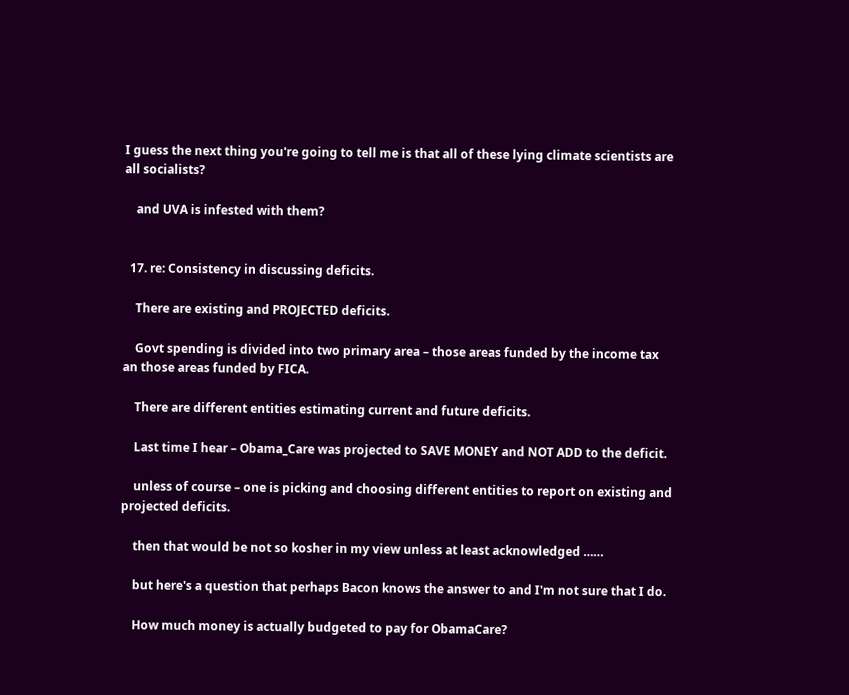I guess the next thing you're going to tell me is that all of these lying climate scientists are all socialists?

    and UVA is infested with them?


  17. re: Consistency in discussing deficits.

    There are existing and PROJECTED deficits.

    Govt spending is divided into two primary area – those areas funded by the income tax an those areas funded by FICA.

    There are different entities estimating current and future deficits.

    Last time I hear – Obama_Care was projected to SAVE MONEY and NOT ADD to the deficit.

    unless of course – one is picking and choosing different entities to report on existing and projected deficits.

    then that would be not so kosher in my view unless at least acknowledged ……

    but here's a question that perhaps Bacon knows the answer to and I'm not sure that I do.

    How much money is actually budgeted to pay for ObamaCare?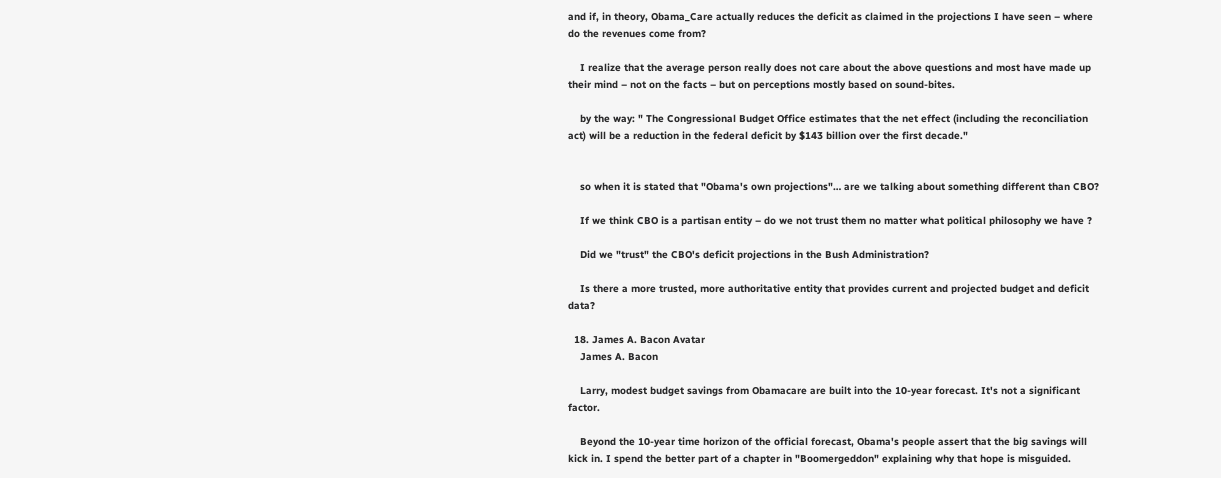and if, in theory, Obama_Care actually reduces the deficit as claimed in the projections I have seen – where do the revenues come from?

    I realize that the average person really does not care about the above questions and most have made up their mind – not on the facts – but on perceptions mostly based on sound-bites.

    by the way: " The Congressional Budget Office estimates that the net effect (including the reconciliation act) will be a reduction in the federal deficit by $143 billion over the first decade."


    so when it is stated that "Obama's own projections"… are we talking about something different than CBO?

    If we think CBO is a partisan entity – do we not trust them no matter what political philosophy we have ?

    Did we "trust" the CBO's deficit projections in the Bush Administration?

    Is there a more trusted, more authoritative entity that provides current and projected budget and deficit data?

  18. James A. Bacon Avatar
    James A. Bacon

    Larry, modest budget savings from Obamacare are built into the 10-year forecast. It's not a significant factor.

    Beyond the 10-year time horizon of the official forecast, Obama's people assert that the big savings will kick in. I spend the better part of a chapter in "Boomergeddon" explaining why that hope is misguided.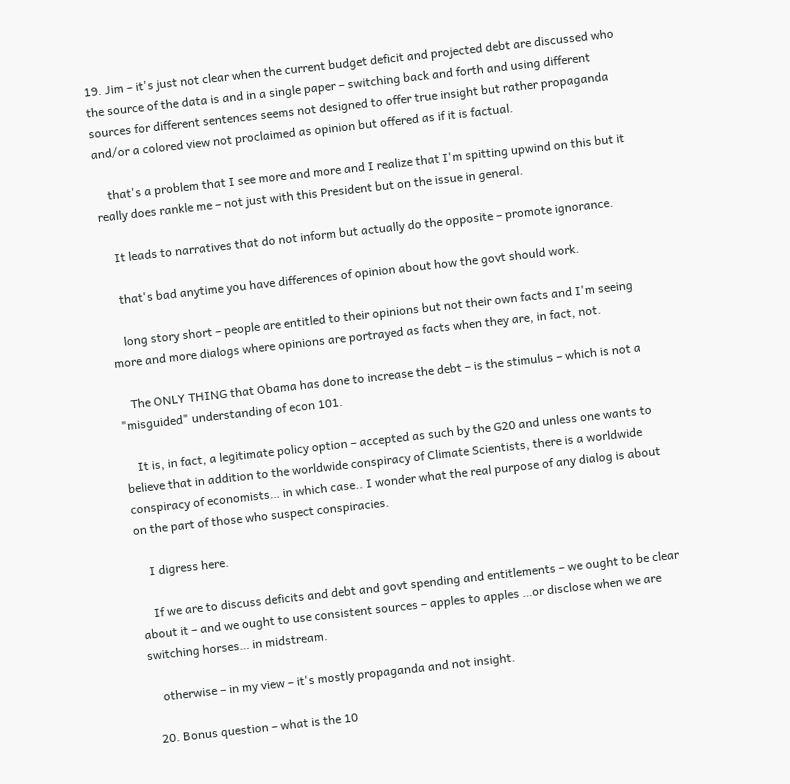19. Jim – it's just not clear when the current budget deficit and projected debt are discussed who the source of the data is and in a single paper – switching back and forth and using different sources for different sentences seems not designed to offer true insight but rather propaganda and/or a colored view not proclaimed as opinion but offered as if it is factual.

    that's a problem that I see more and more and I realize that I'm spitting upwind on this but it really does rankle me – not just with this President but on the issue in general.

    It leads to narratives that do not inform but actually do the opposite – promote ignorance.

    that's bad anytime you have differences of opinion about how the govt should work.

    long story short – people are entitled to their opinions but not their own facts and I'm seeing more and more dialogs where opinions are portrayed as facts when they are, in fact, not.

    The ONLY THING that Obama has done to increase the debt – is the stimulus – which is not a "misguided" understanding of econ 101.

    It is, in fact, a legitimate policy option – accepted as such by the G20 and unless one wants to believe that in addition to the worldwide conspiracy of Climate Scientists, there is a worldwide conspiracy of economists… in which case.. I wonder what the real purpose of any dialog is about on the part of those who suspect conspiracies.

    I digress here.

    If we are to discuss deficits and debt and govt spending and entitlements – we ought to be clear about it – and we ought to use consistent sources – apples to apples …or disclose when we are switching horses… in midstream.

    otherwise – in my view – it's mostly propaganda and not insight.

  20. Bonus question – what is the 10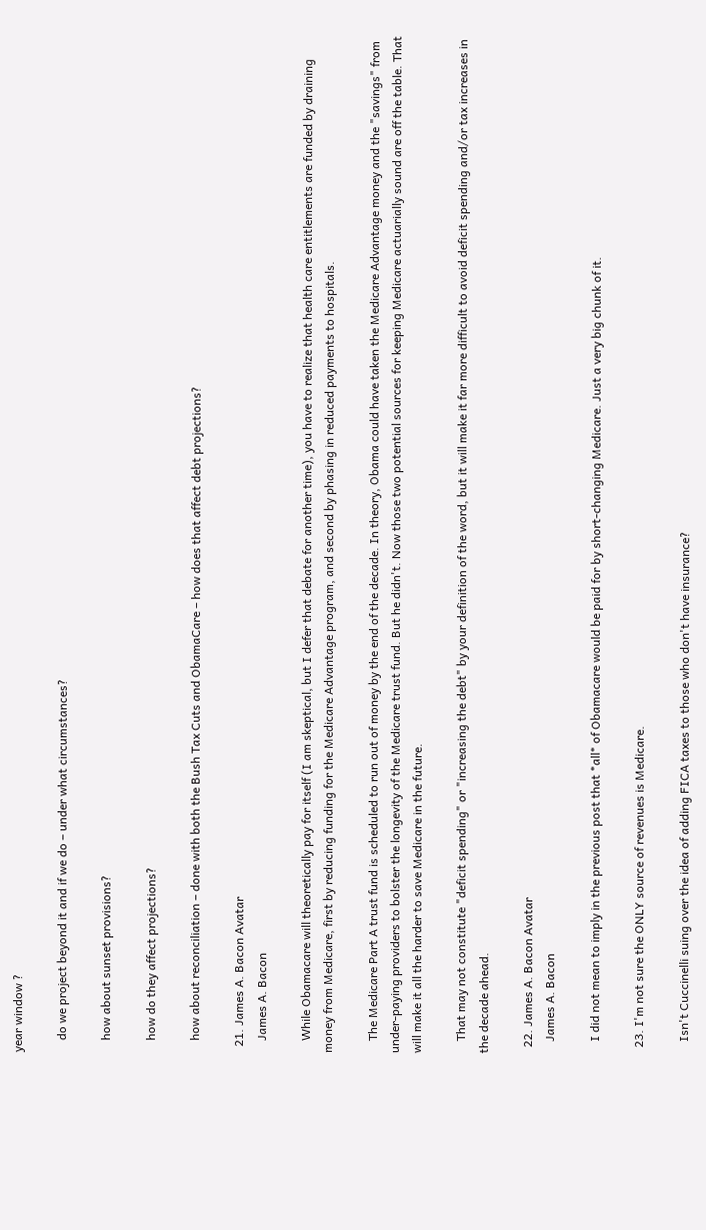year window ?

    do we project beyond it and if we do – under what circumstances?

    how about sunset provisions?

    how do they affect projections?

    how about reconciliation – done with both the Bush Tax Cuts and ObamaCare – how does that affect debt projections?

  21. James A. Bacon Avatar
    James A. Bacon

    While Obamacare will theoretically pay for itself (I am skeptical, but I defer that debate for another time), you have to realize that health care entitlements are funded by draining money from Medicare, first by reducing funding for the Medicare Advantage program, and second by phasing in reduced payments to hospitals.

    The Medicare Part A trust fund is scheduled to run out of money by the end of the decade. In theory, Obama could have taken the Medicare Advantage money and the "savings" from under-paying providers to bolster the longevity of the Medicare trust fund. But he didn't. Now those two potential sources for keeping Medicare actuarially sound are off the table. That will make it all the harder to save Medicare in the future.

    That may not constitute "deficit spending" or "increasing the debt" by your definition of the word, but it will make it far more difficult to avoid deficit spending and/or tax increases in the decade ahead.

  22. James A. Bacon Avatar
    James A. Bacon

    I did not mean to imply in the previous post that *all* of Obamacare would be paid for by short-changing Medicare. Just a very big chunk of it.

  23. I'm not sure the ONLY source of revenues is Medicare.

    Isn't Cuccinelli suing over the idea of adding FICA taxes to those who don't have insurance?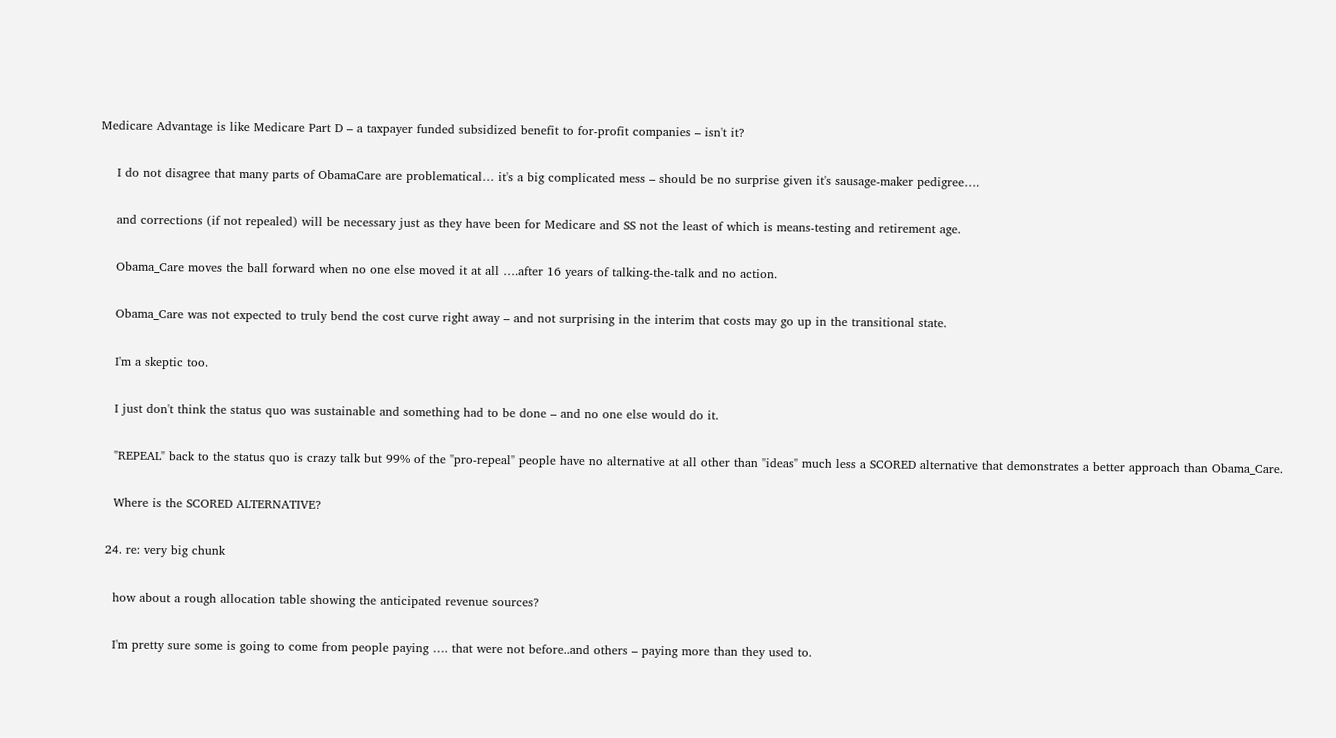Medicare Advantage is like Medicare Part D – a taxpayer funded subsidized benefit to for-profit companies – isn't it?

    I do not disagree that many parts of ObamaCare are problematical… it's a big complicated mess – should be no surprise given it's sausage-maker pedigree….

    and corrections (if not repealed) will be necessary just as they have been for Medicare and SS not the least of which is means-testing and retirement age.

    Obama_Care moves the ball forward when no one else moved it at all ….after 16 years of talking-the-talk and no action.

    Obama_Care was not expected to truly bend the cost curve right away – and not surprising in the interim that costs may go up in the transitional state.

    I'm a skeptic too.

    I just don't think the status quo was sustainable and something had to be done – and no one else would do it.

    "REPEAL" back to the status quo is crazy talk but 99% of the "pro-repeal" people have no alternative at all other than "ideas" much less a SCORED alternative that demonstrates a better approach than Obama_Care.

    Where is the SCORED ALTERNATIVE?

  24. re: very big chunk

    how about a rough allocation table showing the anticipated revenue sources?

    I'm pretty sure some is going to come from people paying …. that were not before..and others – paying more than they used to.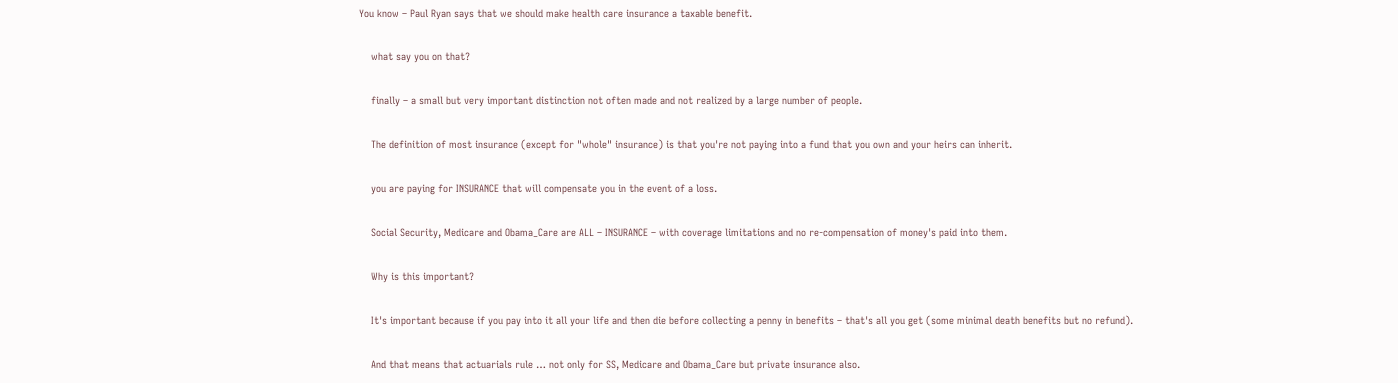You know – Paul Ryan says that we should make health care insurance a taxable benefit.

    what say you on that?

    finally – a small but very important distinction not often made and not realized by a large number of people.

    The definition of most insurance (except for "whole" insurance) is that you're not paying into a fund that you own and your heirs can inherit.

    you are paying for INSURANCE that will compensate you in the event of a loss.

    Social Security, Medicare and Obama_Care are ALL – INSURANCE – with coverage limitations and no re-compensation of money's paid into them.

    Why is this important?

    It's important because if you pay into it all your life and then die before collecting a penny in benefits – that's all you get (some minimal death benefits but no refund).

    And that means that actuarials rule … not only for SS, Medicare and Obama_Care but private insurance also.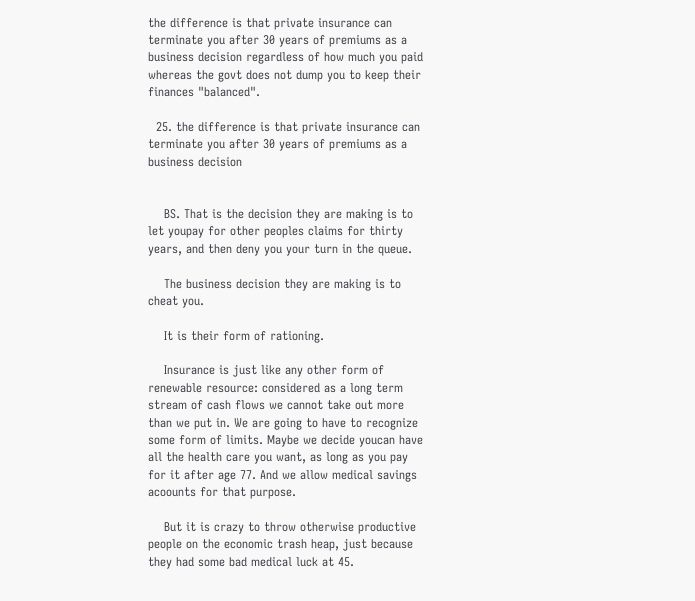the difference is that private insurance can terminate you after 30 years of premiums as a business decision regardless of how much you paid whereas the govt does not dump you to keep their finances "balanced".

  25. the difference is that private insurance can terminate you after 30 years of premiums as a business decision


    BS. That is the decision they are making is to let youpay for other peoples claims for thirty years, and then deny you your turn in the queue.

    The business decision they are making is to cheat you.

    It is their form of rationing.

    Insurance is just like any other form of renewable resource: considered as a long term stream of cash flows we cannot take out more than we put in. We are going to have to recognize some form of limits. Maybe we decide youcan have all the health care you want, as long as you pay for it after age 77. And we allow medical savings acoounts for that purpose.

    But it is crazy to throw otherwise productive people on the economic trash heap, just because they had some bad medical luck at 45.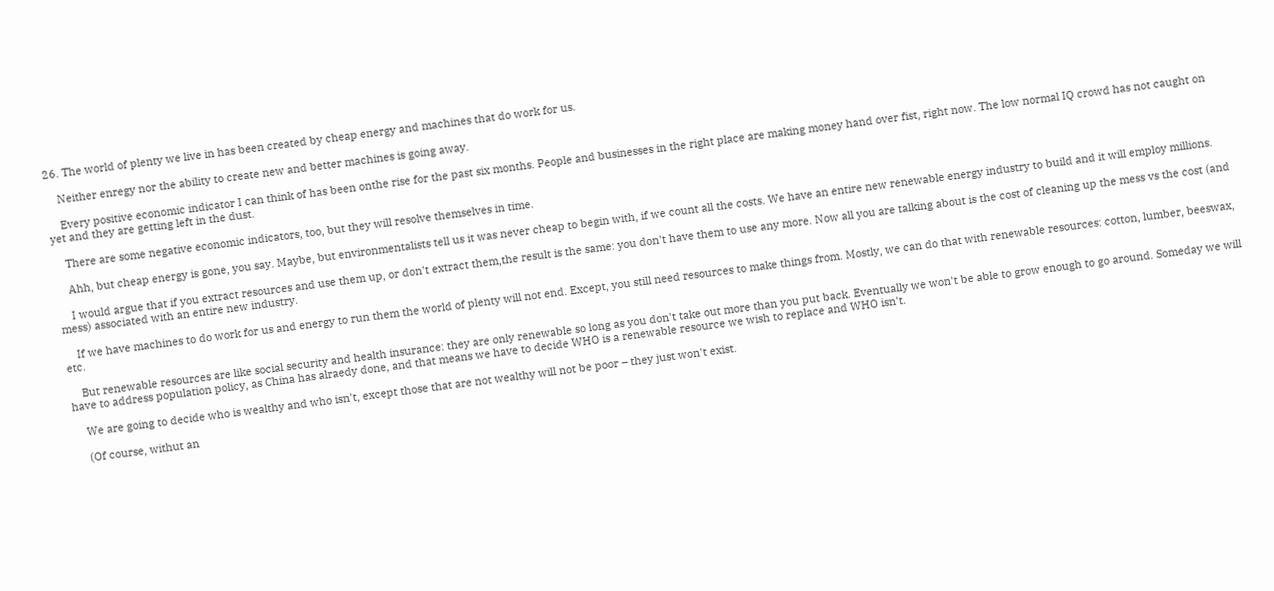26. The world of plenty we live in has been created by cheap energy and machines that do work for us.

    Neither enregy nor the ability to create new and better machines is going away.

    Every positive economic indicator I can think of has been onthe rise for the past six months. People and businesses in the right place are making money hand over fist, right now. The low normal IQ crowd has not caught on yet and they are getting left in the dust.

    There are some negative economic indicators, too, but they will resolve themselves in time.

    Ahh, but cheap energy is gone, you say. Maybe, but environmentalists tell us it was never cheap to begin with, if we count all the costs. We have an entire new renewable energy industry to build and it will employ millions.

    I would argue that if you extract resources and use them up, or don't extract them,the result is the same: you don't have them to use any more. Now all you are talking about is the cost of cleaning up the mess vs the cost (and mess) associated with an entire new industry.

    If we have machines to do work for us and energy to run them the world of plenty will not end. Except, you still need resources to make things from. Mostly, we can do that with renewable resources: cotton, lumber, beeswax, etc.

    But renewable resources are like social security and health insurance: they are only renewable so long as you don't take out more than you put back. Eventually we won't be able to grow enough to go around. Someday we will have to address population policy, as China has alraedy done, and that means we have to decide WHO is a renewable resource we wish to replace and WHO isn't.

    We are going to decide who is wealthy and who isn't, except those that are not wealthy will not be poor – they just won't exist.

    (Of course, withut an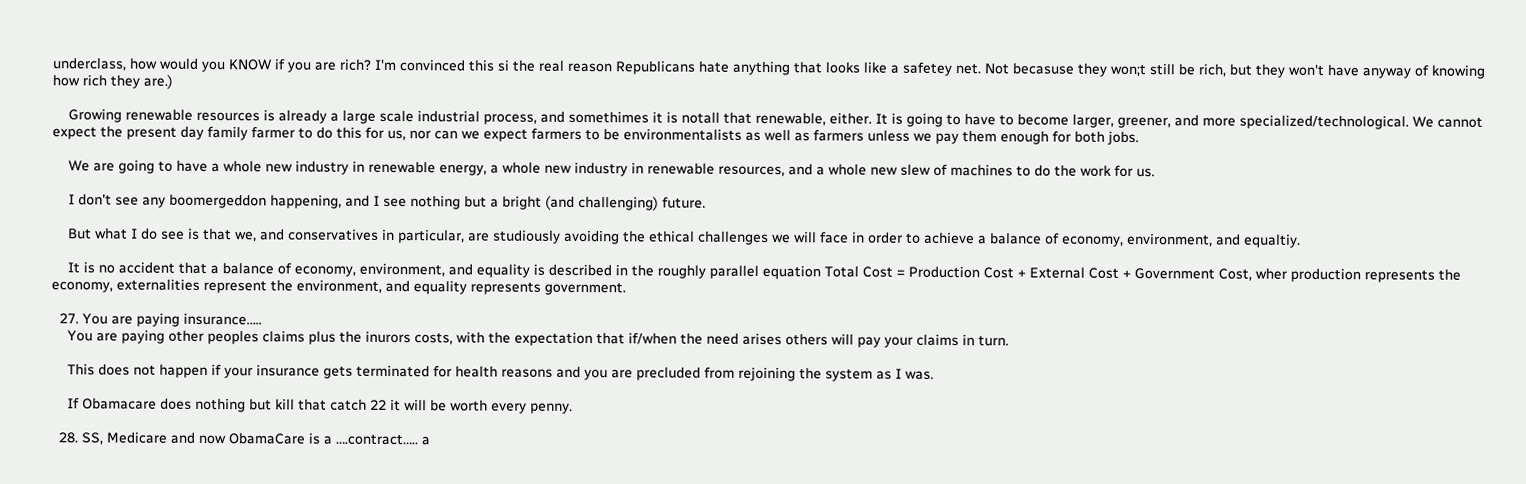underclass, how would you KNOW if you are rich? I'm convinced this si the real reason Republicans hate anything that looks like a safetey net. Not becasuse they won;t still be rich, but they won't have anyway of knowing how rich they are.)

    Growing renewable resources is already a large scale industrial process, and somethimes it is notall that renewable, either. It is going to have to become larger, greener, and more specialized/technological. We cannot expect the present day family farmer to do this for us, nor can we expect farmers to be environmentalists as well as farmers unless we pay them enough for both jobs.

    We are going to have a whole new industry in renewable energy, a whole new industry in renewable resources, and a whole new slew of machines to do the work for us.

    I don't see any boomergeddon happening, and I see nothing but a bright (and challenging) future.

    But what I do see is that we, and conservatives in particular, are studiously avoiding the ethical challenges we will face in order to achieve a balance of economy, environment, and equaltiy.

    It is no accident that a balance of economy, environment, and equality is described in the roughly parallel equation Total Cost = Production Cost + External Cost + Government Cost, wher production represents the economy, externalities represent the environment, and equality represents government.

  27. You are paying insurance…..
    You are paying other peoples claims plus the inurors costs, with the expectation that if/when the need arises others will pay your claims in turn.

    This does not happen if your insurance gets terminated for health reasons and you are precluded from rejoining the system as I was.

    If Obamacare does nothing but kill that catch 22 it will be worth every penny.

  28. SS, Medicare and now ObamaCare is a ….contract….. a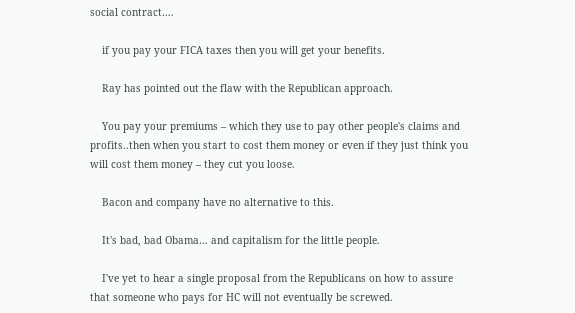social contract….

    if you pay your FICA taxes then you will get your benefits.

    Ray has pointed out the flaw with the Republican approach.

    You pay your premiums – which they use to pay other people's claims and profits..then when you start to cost them money or even if they just think you will cost them money – they cut you loose.

    Bacon and company have no alternative to this.

    It's bad, bad Obama… and capitalism for the little people.

    I've yet to hear a single proposal from the Republicans on how to assure that someone who pays for HC will not eventually be screwed.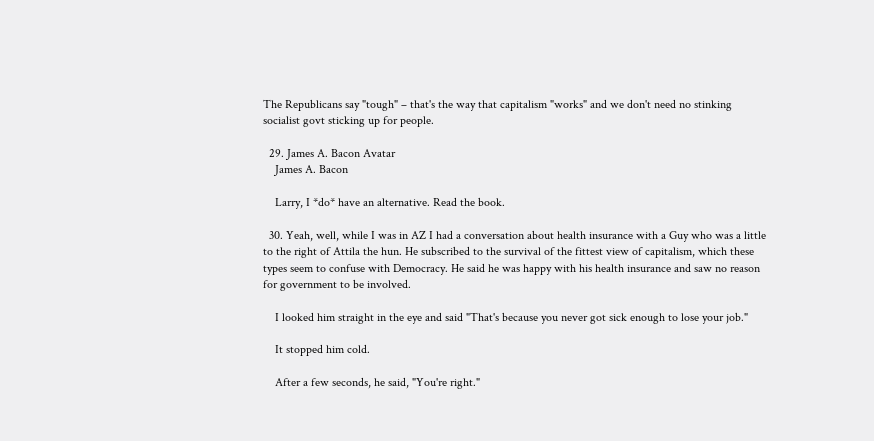The Republicans say "tough" – that's the way that capitalism "works" and we don't need no stinking socialist govt sticking up for people.

  29. James A. Bacon Avatar
    James A. Bacon

    Larry, I *do* have an alternative. Read the book.

  30. Yeah, well, while I was in AZ I had a conversation about health insurance with a Guy who was a little to the right of Attila the hun. He subscribed to the survival of the fittest view of capitalism, which these types seem to confuse with Democracy. He said he was happy with his health insurance and saw no reason for government to be involved.

    I looked him straight in the eye and said "That's because you never got sick enough to lose your job."

    It stopped him cold.

    After a few seconds, he said, "You're right."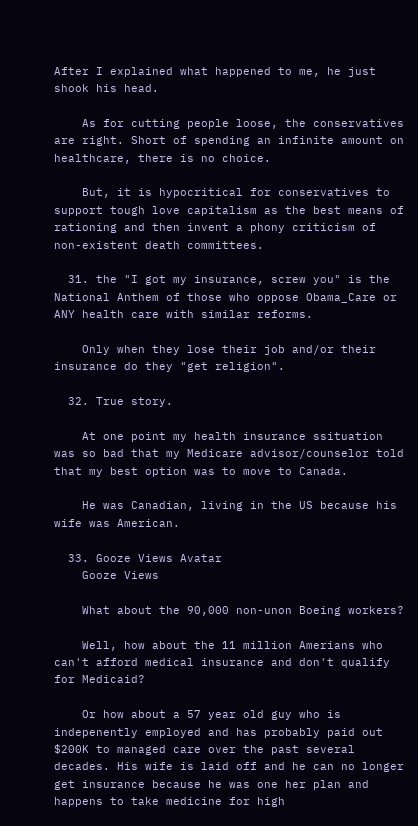After I explained what happened to me, he just shook his head.

    As for cutting people loose, the conservatives are right. Short of spending an infinite amount on healthcare, there is no choice.

    But, it is hypocritical for conservatives to support tough love capitalism as the best means of rationing and then invent a phony criticism of non-existent death committees.

  31. the "I got my insurance, screw you" is the National Anthem of those who oppose Obama_Care or ANY health care with similar reforms.

    Only when they lose their job and/or their insurance do they "get religion".

  32. True story.

    At one point my health insurance ssituation was so bad that my Medicare advisor/counselor told that my best option was to move to Canada.

    He was Canadian, living in the US because his wife was American.

  33. Gooze Views Avatar
    Gooze Views

    What about the 90,000 non-unon Boeing workers?

    Well, how about the 11 million Amerians who can't afford medical insurance and don't qualify for Medicaid?

    Or how about a 57 year old guy who is indepenently employed and has probably paid out $200K to managed care over the past several decades. His wife is laid off and he can no longer get insurance because he was one her plan and happens to take medicine for high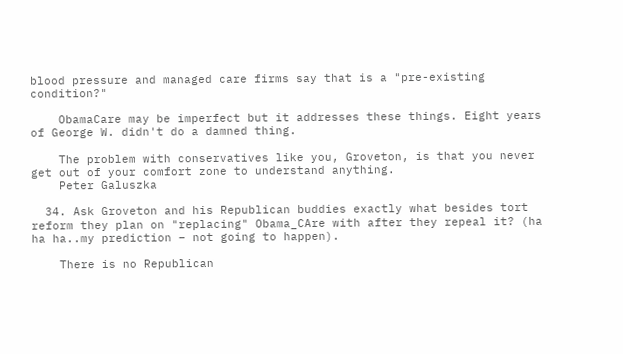blood pressure and managed care firms say that is a "pre-existing condition?"

    ObamaCare may be imperfect but it addresses these things. Eight years of George W. didn't do a damned thing.

    The problem with conservatives like you, Groveton, is that you never get out of your comfort zone to understand anything.
    Peter Galuszka

  34. Ask Groveton and his Republican buddies exactly what besides tort reform they plan on "replacing" Obama_CAre with after they repeal it? (ha ha ha..my prediction – not going to happen).

    There is no Republican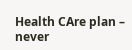Health CAre plan – never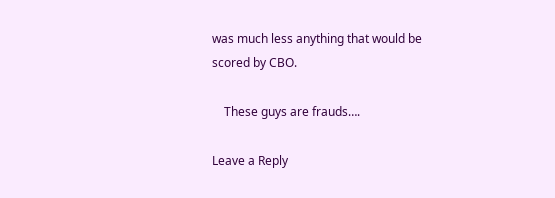was much less anything that would be scored by CBO.

    These guys are frauds….

Leave a Reply